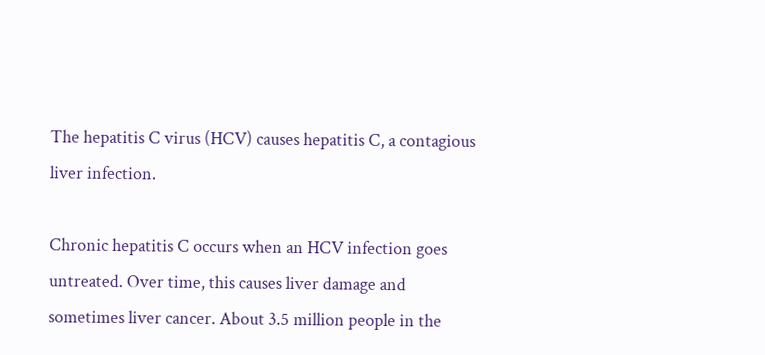The hepatitis C virus (HCV) causes hepatitis C, a contagious liver infection.

Chronic hepatitis C occurs when an HCV infection goes untreated. Over time, this causes liver damage and sometimes liver cancer. About 3.5 million people in the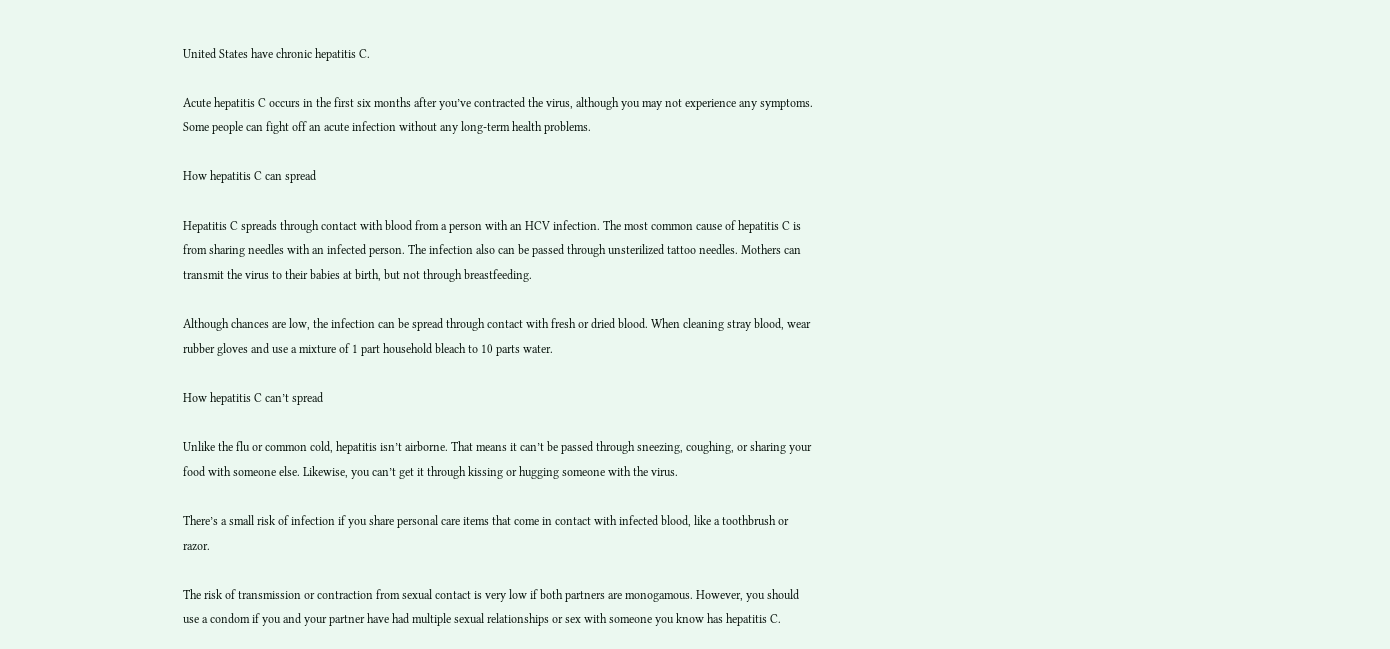United States have chronic hepatitis C.

Acute hepatitis C occurs in the first six months after you’ve contracted the virus, although you may not experience any symptoms. Some people can fight off an acute infection without any long-term health problems.

How hepatitis C can spread

Hepatitis C spreads through contact with blood from a person with an HCV infection. The most common cause of hepatitis C is from sharing needles with an infected person. The infection also can be passed through unsterilized tattoo needles. Mothers can transmit the virus to their babies at birth, but not through breastfeeding.

Although chances are low, the infection can be spread through contact with fresh or dried blood. When cleaning stray blood, wear rubber gloves and use a mixture of 1 part household bleach to 10 parts water.

How hepatitis C can’t spread

Unlike the flu or common cold, hepatitis isn’t airborne. That means it can’t be passed through sneezing, coughing, or sharing your food with someone else. Likewise, you can’t get it through kissing or hugging someone with the virus.

There’s a small risk of infection if you share personal care items that come in contact with infected blood, like a toothbrush or razor.

The risk of transmission or contraction from sexual contact is very low if both partners are monogamous. However, you should use a condom if you and your partner have had multiple sexual relationships or sex with someone you know has hepatitis C.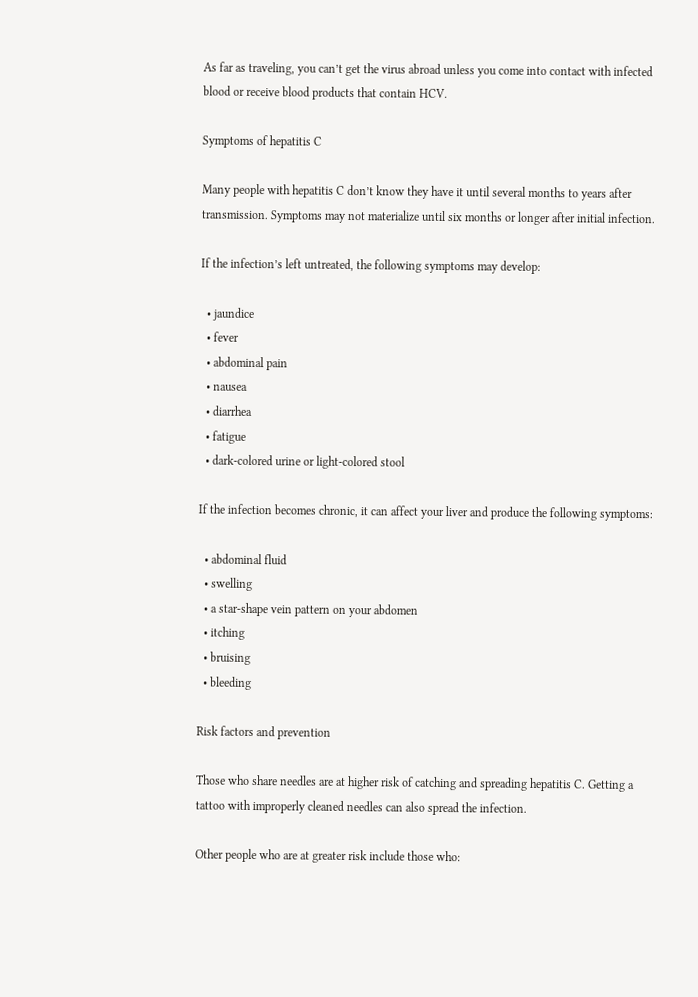As far as traveling, you can’t get the virus abroad unless you come into contact with infected blood or receive blood products that contain HCV.

Symptoms of hepatitis C

Many people with hepatitis C don’t know they have it until several months to years after transmission. Symptoms may not materialize until six months or longer after initial infection.

If the infection’s left untreated, the following symptoms may develop:

  • jaundice
  • fever
  • abdominal pain
  • nausea
  • diarrhea
  • fatigue
  • dark-colored urine or light-colored stool

If the infection becomes chronic, it can affect your liver and produce the following symptoms:

  • abdominal fluid
  • swelling
  • a star-shape vein pattern on your abdomen
  • itching
  • bruising
  • bleeding

Risk factors and prevention

Those who share needles are at higher risk of catching and spreading hepatitis C. Getting a tattoo with improperly cleaned needles can also spread the infection.

Other people who are at greater risk include those who: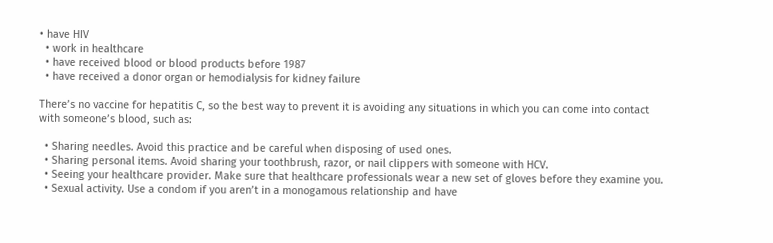• have HIV
  • work in healthcare
  • have received blood or blood products before 1987
  • have received a donor organ or hemodialysis for kidney failure

There’s no vaccine for hepatitis C, so the best way to prevent it is avoiding any situations in which you can come into contact with someone’s blood, such as:

  • Sharing needles. Avoid this practice and be careful when disposing of used ones.
  • Sharing personal items. Avoid sharing your toothbrush, razor, or nail clippers with someone with HCV.
  • Seeing your healthcare provider. Make sure that healthcare professionals wear a new set of gloves before they examine you.
  • Sexual activity. Use a condom if you aren’t in a monogamous relationship and have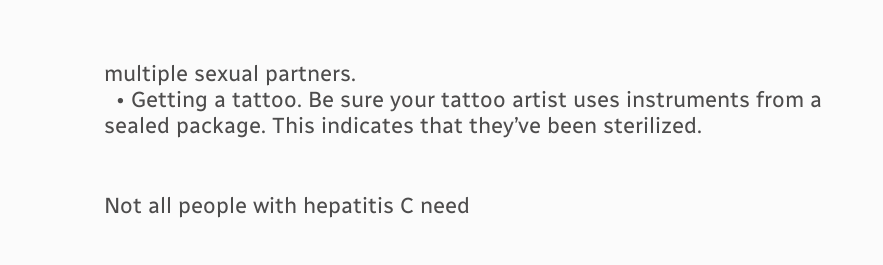multiple sexual partners.
  • Getting a tattoo. Be sure your tattoo artist uses instruments from a sealed package. This indicates that they’ve been sterilized.


Not all people with hepatitis C need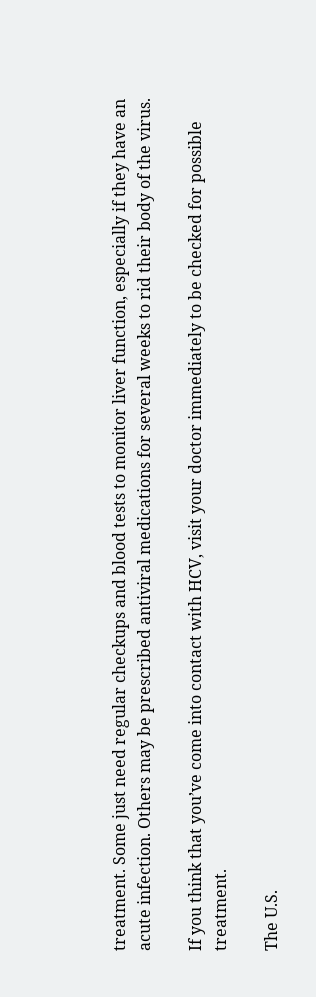treatment. Some just need regular checkups and blood tests to monitor liver function, especially if they have an acute infection. Others may be prescribed antiviral medications for several weeks to rid their body of the virus.

If you think that you’ve come into contact with HCV, visit your doctor immediately to be checked for possible treatment.

The U.S.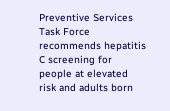Preventive Services Task Force recommends hepatitis C screening for people at elevated risk and adults born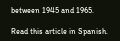between 1945 and 1965.

Read this article in Spanish.